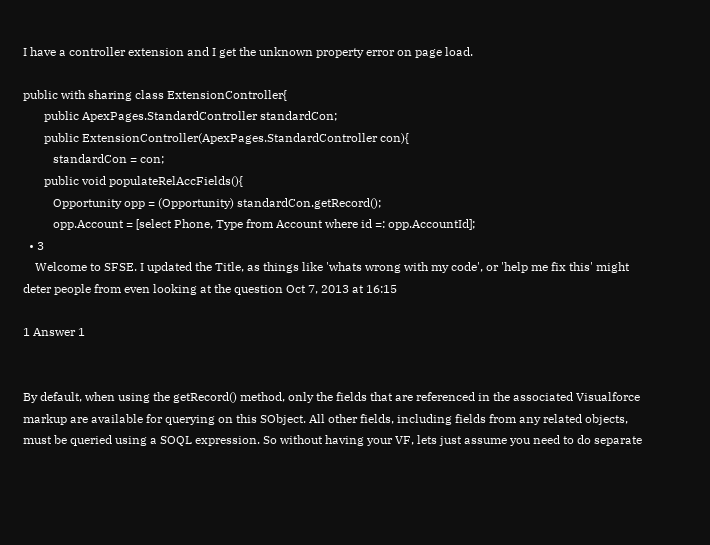I have a controller extension and I get the unknown property error on page load.

public with sharing class ExtensionController{
       public ApexPages.StandardController standardCon;
       public ExtensionController(ApexPages.StandardController con){
          standardCon = con;
       public void populateRelAccFields(){
          Opportunity opp = (Opportunity) standardCon.getRecord();
          opp.Account = [select Phone, Type from Account where id =: opp.AccountId];
  • 3
    Welcome to SFSE. I updated the Title, as things like 'whats wrong with my code', or 'help me fix this' might deter people from even looking at the question Oct 7, 2013 at 16:15

1 Answer 1


By default, when using the getRecord() method, only the fields that are referenced in the associated Visualforce markup are available for querying on this SObject. All other fields, including fields from any related objects, must be queried using a SOQL expression. So without having your VF, lets just assume you need to do separate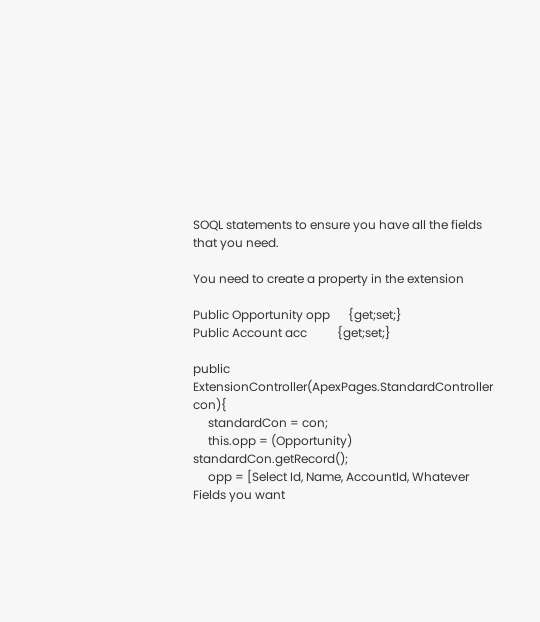SOQL statements to ensure you have all the fields that you need.

You need to create a property in the extension

Public Opportunity opp      {get;set;}
Public Account acc          {get;set;}

public ExtensionController(ApexPages.StandardController con){
     standardCon = con;
     this.opp = (Opportunity) standardCon.getRecord();
     opp = [Select Id, Name, AccountId, Whatever Fields you want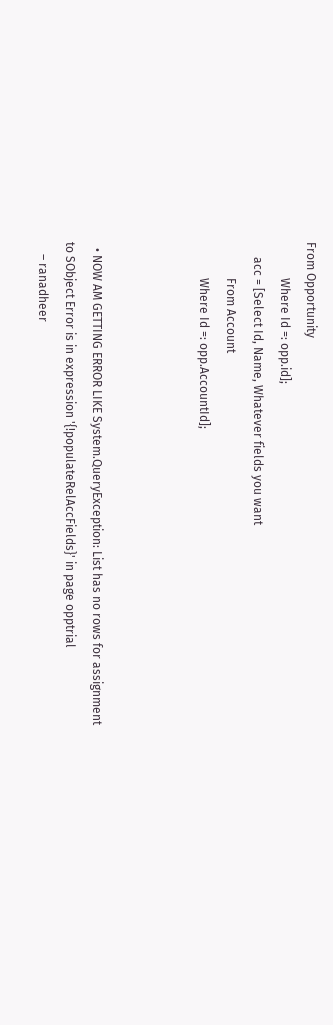From Opportunity
            Where Id =: opp.id];
     acc = [Select Id, Name, Whatever fields you want
            From Account
            Where Id =: opp.AccountId];



  • NOW AM GETTING ERROR LIKE System.QueryException: List has no rows for assignment to SObject Error is in expression '{!populateRelAccFields}' in page opptrial
    – ranadheer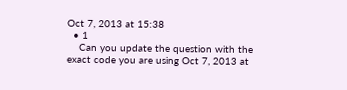Oct 7, 2013 at 15:38
  • 1
    Can you update the question with the exact code you are using Oct 7, 2013 at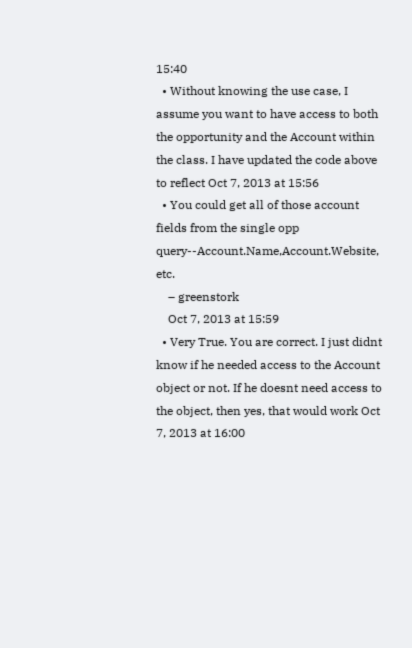15:40
  • Without knowing the use case, I assume you want to have access to both the opportunity and the Account within the class. I have updated the code above to reflect Oct 7, 2013 at 15:56
  • You could get all of those account fields from the single opp query--Account.Name,Account.Website, etc.
    – greenstork
    Oct 7, 2013 at 15:59
  • Very True. You are correct. I just didnt know if he needed access to the Account object or not. If he doesnt need access to the object, then yes, that would work Oct 7, 2013 at 16:00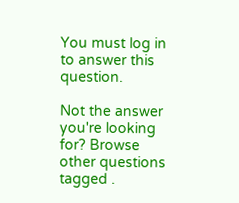You must log in to answer this question.

Not the answer you're looking for? Browse other questions tagged .